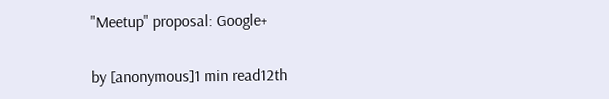"Meetup" proposal: Google+

by [anonymous]1 min read12th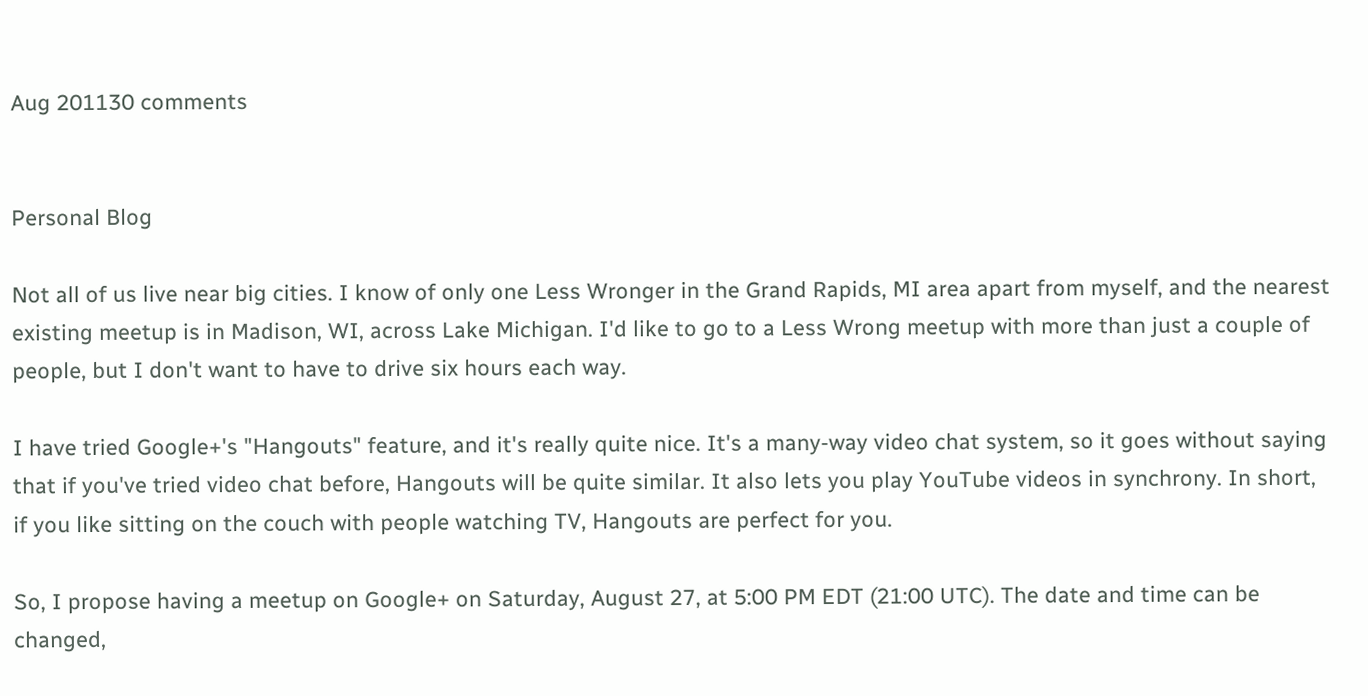Aug 201130 comments


Personal Blog

Not all of us live near big cities. I know of only one Less Wronger in the Grand Rapids, MI area apart from myself, and the nearest existing meetup is in Madison, WI, across Lake Michigan. I'd like to go to a Less Wrong meetup with more than just a couple of people, but I don't want to have to drive six hours each way.

I have tried Google+'s "Hangouts" feature, and it's really quite nice. It's a many-way video chat system, so it goes without saying that if you've tried video chat before, Hangouts will be quite similar. It also lets you play YouTube videos in synchrony. In short, if you like sitting on the couch with people watching TV, Hangouts are perfect for you.

So, I propose having a meetup on Google+ on Saturday, August 27, at 5:00 PM EDT (21:00 UTC). The date and time can be changed,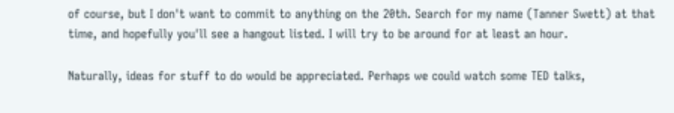of course, but I don't want to commit to anything on the 20th. Search for my name (Tanner Swett) at that time, and hopefully you'll see a hangout listed. I will try to be around for at least an hour.

Naturally, ideas for stuff to do would be appreciated. Perhaps we could watch some TED talks,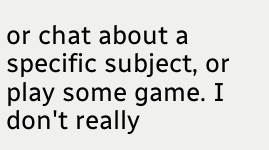or chat about a specific subject, or play some game. I don't really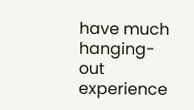have much hanging-out experience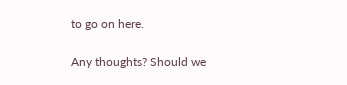to go on here.

Any thoughts? Should we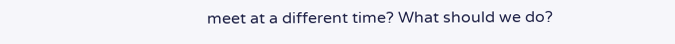meet at a different time? What should we do?